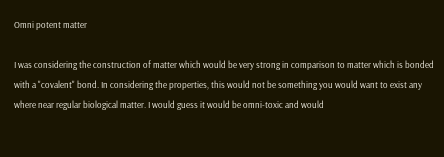Omni potent matter

I was considering the construction of matter which would be very strong in comparison to matter which is bonded with a "covalent" bond. In considering the properties, this would not be something you would want to exist any where near regular biological matter. I would guess it would be omni-toxic and would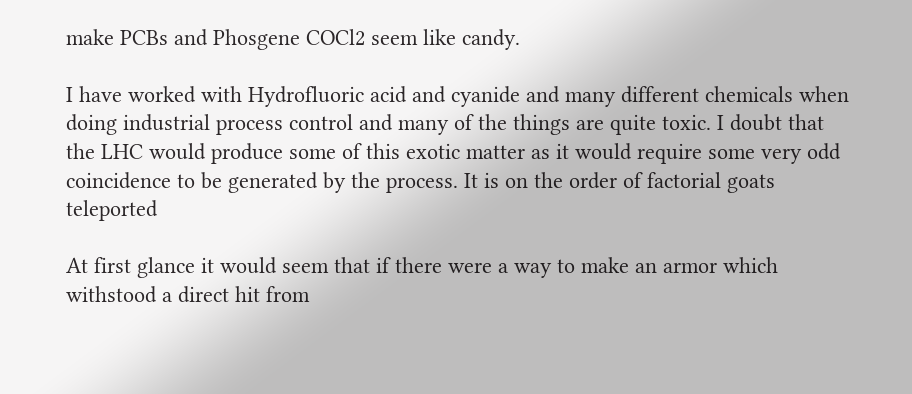make PCBs and Phosgene COCl2 seem like candy.

I have worked with Hydrofluoric acid and cyanide and many different chemicals when doing industrial process control and many of the things are quite toxic. I doubt that the LHC would produce some of this exotic matter as it would require some very odd coincidence to be generated by the process. It is on the order of factorial goats teleported

At first glance it would seem that if there were a way to make an armor which withstood a direct hit from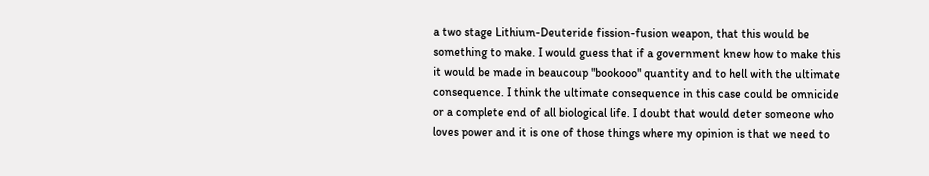a two stage Lithium-Deuteride fission-fusion weapon, that this would be something to make. I would guess that if a government knew how to make this it would be made in beaucoup "bookooo" quantity and to hell with the ultimate consequence. I think the ultimate consequence in this case could be omnicide or a complete end of all biological life. I doubt that would deter someone who loves power and it is one of those things where my opinion is that we need to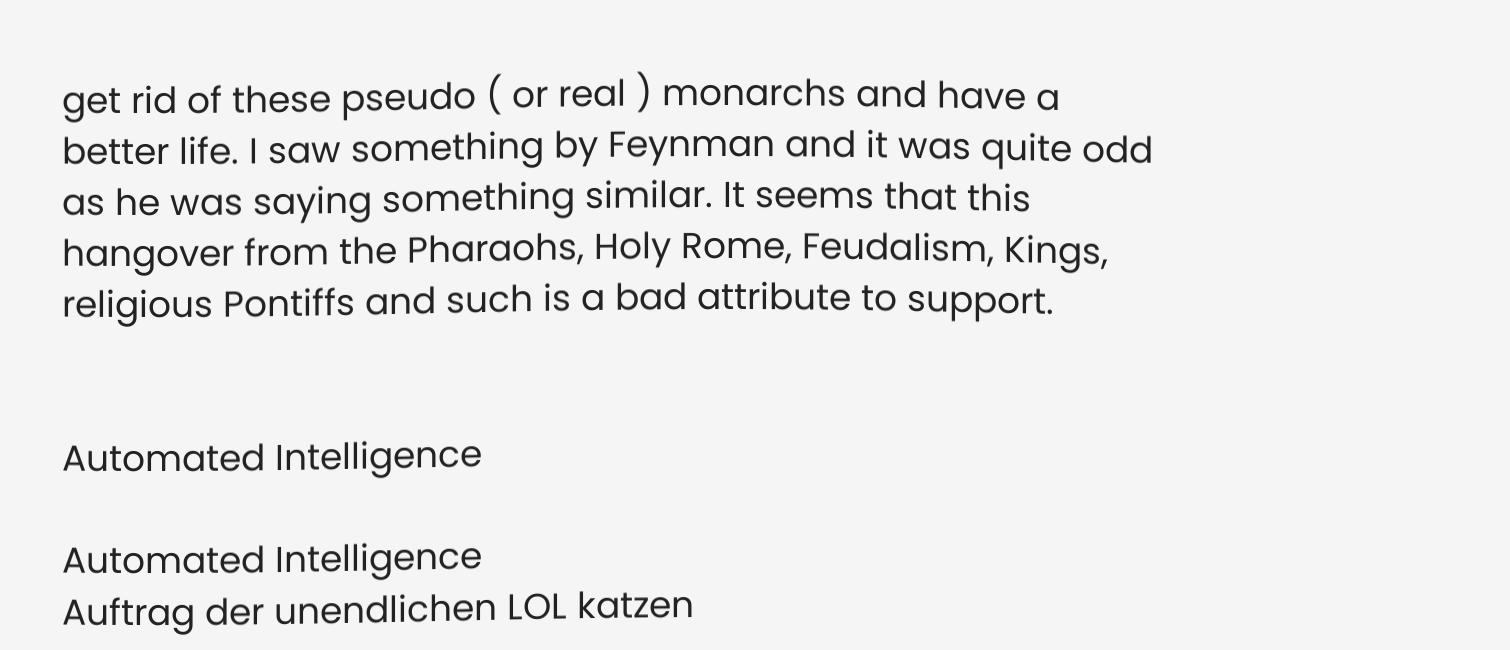get rid of these pseudo ( or real ) monarchs and have a better life. I saw something by Feynman and it was quite odd as he was saying something similar. It seems that this hangover from the Pharaohs, Holy Rome, Feudalism, Kings, religious Pontiffs and such is a bad attribute to support.


Automated Intelligence

Automated Intelligence
Auftrag der unendlichen LOL katzen